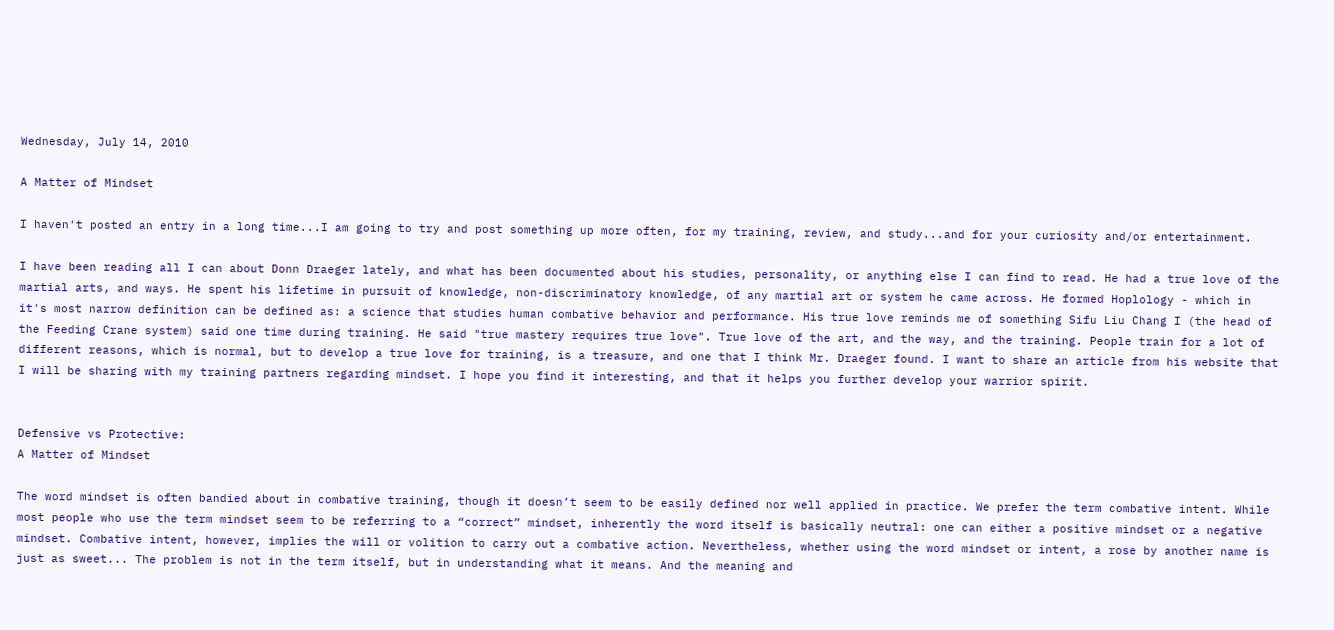Wednesday, July 14, 2010

A Matter of Mindset

I haven't posted an entry in a long time...I am going to try and post something up more often, for my training, review, and study...and for your curiosity and/or entertainment.

I have been reading all I can about Donn Draeger lately, and what has been documented about his studies, personality, or anything else I can find to read. He had a true love of the martial arts, and ways. He spent his lifetime in pursuit of knowledge, non-discriminatory knowledge, of any martial art or system he came across. He formed Hoplology - which in it's most narrow definition can be defined as: a science that studies human combative behavior and performance. His true love reminds me of something Sifu Liu Chang I (the head of the Feeding Crane system) said one time during training. He said "true mastery requires true love". True love of the art, and the way, and the training. People train for a lot of different reasons, which is normal, but to develop a true love for training, is a treasure, and one that I think Mr. Draeger found. I want to share an article from his website that I will be sharing with my training partners regarding mindset. I hope you find it interesting, and that it helps you further develop your warrior spirit.


Defensive vs Protective:
A Matter of Mindset

The word mindset is often bandied about in combative training, though it doesn’t seem to be easily defined nor well applied in practice. We prefer the term combative intent. While most people who use the term mindset seem to be referring to a “correct” mindset, inherently the word itself is basically neutral: one can either a positive mindset or a negative mindset. Combative intent, however, implies the will or volition to carry out a combative action. Nevertheless, whether using the word mindset or intent, a rose by another name is just as sweet... The problem is not in the term itself, but in understanding what it means. And the meaning and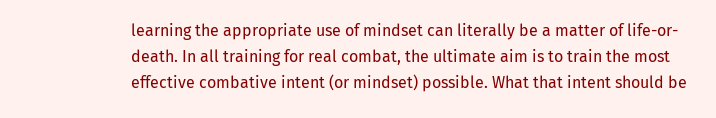learning the appropriate use of mindset can literally be a matter of life-or-death. In all training for real combat, the ultimate aim is to train the most effective combative intent (or mindset) possible. What that intent should be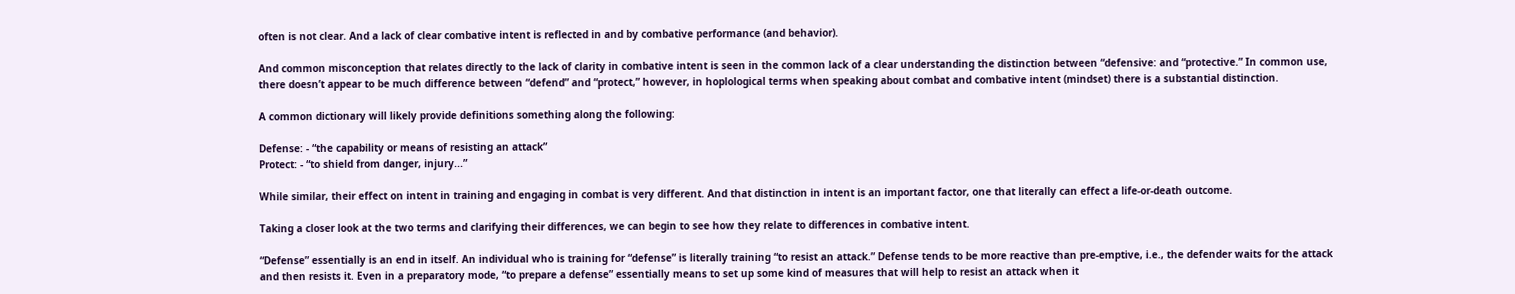often is not clear. And a lack of clear combative intent is reflected in and by combative performance (and behavior).

And common misconception that relates directly to the lack of clarity in combative intent is seen in the common lack of a clear understanding the distinction between “defensive: and “protective.” In common use, there doesn’t appear to be much difference between “defend” and “protect,” however, in hoplological terms when speaking about combat and combative intent (mindset) there is a substantial distinction.

A common dictionary will likely provide definitions something along the following:

Defense: - “the capability or means of resisting an attack”
Protect: - “to shield from danger, injury...”

While similar, their effect on intent in training and engaging in combat is very different. And that distinction in intent is an important factor, one that literally can effect a life-or-death outcome.

Taking a closer look at the two terms and clarifying their differences, we can begin to see how they relate to differences in combative intent.

“Defense” essentially is an end in itself. An individual who is training for “defense” is literally training “to resist an attack.” Defense tends to be more reactive than pre-emptive, i.e., the defender waits for the attack and then resists it. Even in a preparatory mode, “to prepare a defense” essentially means to set up some kind of measures that will help to resist an attack when it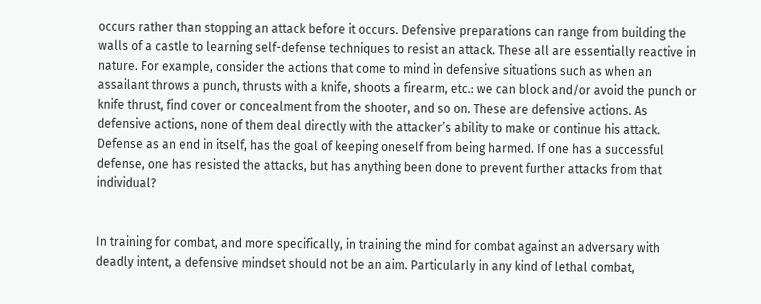occurs rather than stopping an attack before it occurs. Defensive preparations can range from building the walls of a castle to learning self-defense techniques to resist an attack. These all are essentially reactive in nature. For example, consider the actions that come to mind in defensive situations such as when an assailant throws a punch, thrusts with a knife, shoots a firearm, etc.: we can block and/or avoid the punch or knife thrust, find cover or concealment from the shooter, and so on. These are defensive actions. As defensive actions, none of them deal directly with the attacker’s ability to make or continue his attack. Defense as an end in itself, has the goal of keeping oneself from being harmed. If one has a successful defense, one has resisted the attacks, but has anything been done to prevent further attacks from that individual?


In training for combat, and more specifically, in training the mind for combat against an adversary with deadly intent, a defensive mindset should not be an aim. Particularly in any kind of lethal combat,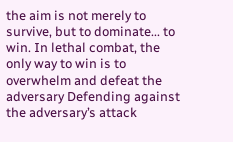the aim is not merely to survive, but to dominate... to win. In lethal combat, the only way to win is to overwhelm and defeat the adversary Defending against the adversary’s attack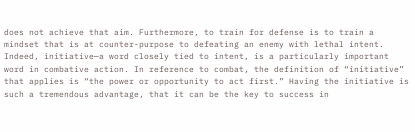does not achieve that aim. Furthermore, to train for defense is to train a mindset that is at counter-purpose to defeating an enemy with lethal intent. Indeed, initiative—a word closely tied to intent, is a particularly important word in combative action. In reference to combat, the definition of “initiative” that applies is “the power or opportunity to act first.” Having the initiative is such a tremendous advantage, that it can be the key to success in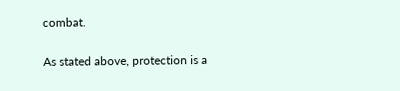combat.


As stated above, protection is a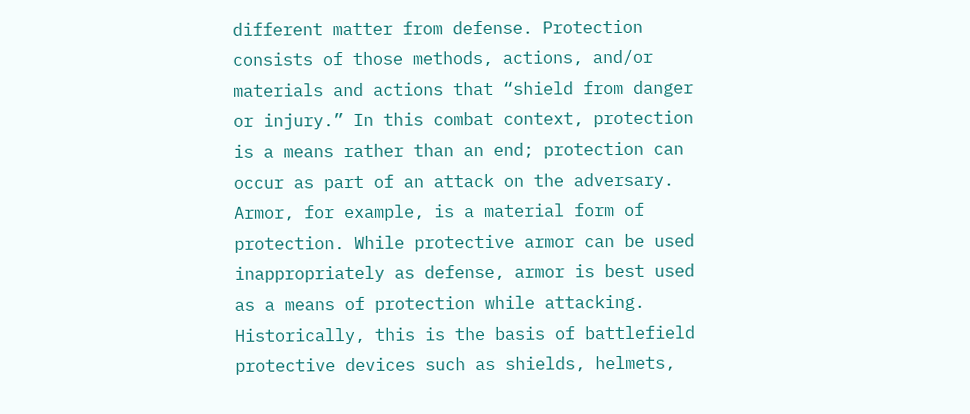different matter from defense. Protection consists of those methods, actions, and/or materials and actions that “shield from danger or injury.” In this combat context, protection is a means rather than an end; protection can occur as part of an attack on the adversary. Armor, for example, is a material form of protection. While protective armor can be used inappropriately as defense, armor is best used as a means of protection while attacking. Historically, this is the basis of battlefield protective devices such as shields, helmets,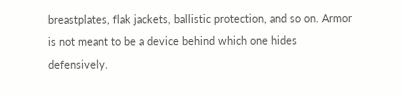breastplates, flak jackets, ballistic protection, and so on. Armor is not meant to be a device behind which one hides defensively.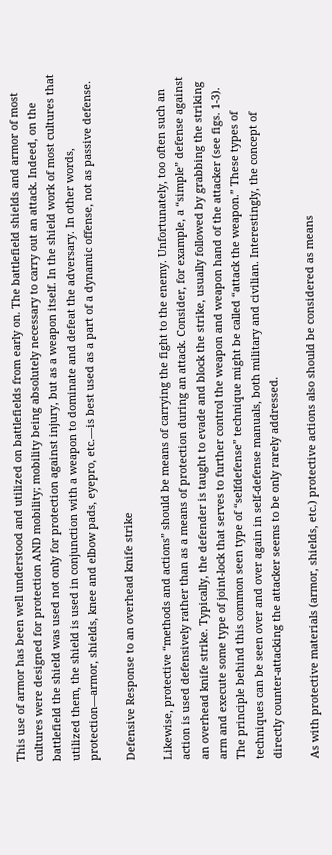This use of armor has been well understood and utilized on battlefields from early on. The battlefield shields and armor of most cultures were designed for protection AND mobility; mobility being absolutely necessary to carry out an attack. Indeed, on the battlefield the shield was used not only for protection against injury, but as a weapon itself. In the shield work of most cultures that utilized them, the shield is used in conjunction with a weapon to dominate and defeat the adversary. In other words, protection—armor, shields, knee and elbow pads, eyepro, etc.—is best used as a part of a dynamic offense, not as passive defense.

Defensive Response to an overhead knife strike

Likewise, protective “methods and actions” should be means of carrying the fight to the enemy. Unfortunately, too often such an action is used defensively rather than as a means of protection during an attack. Consider, for example, a “simple” defense against an overhead knife strike. Typically, the defender is taught to evade and block the strike, usually followed by grabbing the striking arm and execute some type of joint-lock that serves to further control the weapon and weapon hand of the attacker (see figs. 1-3). The principle behind this common seen type of “selfdefense” technique might be called “attack the weapon.” These types of techniques can be seen over and over again in self-defense manuals, both military and civilian. Interestingly, the concept of directly counter-attacking the attacker seems to be only rarely addressed.

As with protective materials (armor, shields, etc.) protective actions also should be considered as means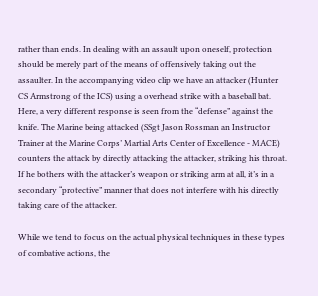rather than ends. In dealing with an assault upon oneself, protection should be merely part of the means of offensively taking out the assaulter. In the accompanying video clip we have an attacker (Hunter CS Armstrong of the ICS) using a overhead strike with a baseball bat. Here, a very different response is seen from the “defense” against the knife. The Marine being attacked (SSgt Jason Rossman an Instructor Trainer at the Marine Corps’ Martial Arts Center of Excellence - MACE) counters the attack by directly attacking the attacker, striking his throat. If he bothers with the attacker’s weapon or striking arm at all, it’s in a secondary “protective” manner that does not interfere with his directly taking care of the attacker.

While we tend to focus on the actual physical techniques in these types of combative actions, the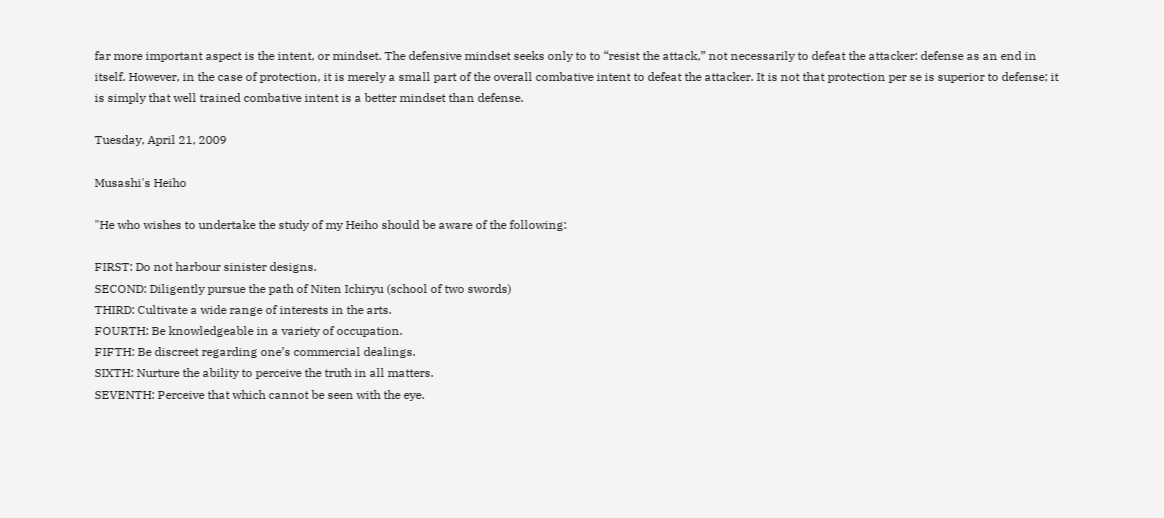far more important aspect is the intent, or mindset. The defensive mindset seeks only to to “resist the attack,” not necessarily to defeat the attacker: defense as an end in itself. However, in the case of protection, it is merely a small part of the overall combative intent to defeat the attacker. It is not that protection per se is superior to defense; it is simply that well trained combative intent is a better mindset than defense.

Tuesday, April 21, 2009

Musashi's Heiho

"He who wishes to undertake the study of my Heiho should be aware of the following:

FIRST: Do not harbour sinister designs.
SECOND: Diligently pursue the path of Niten Ichiryu (school of two swords)
THIRD: Cultivate a wide range of interests in the arts.
FOURTH: Be knowledgeable in a variety of occupation.
FIFTH: Be discreet regarding one’s commercial dealings.
SIXTH: Nurture the ability to perceive the truth in all matters.
SEVENTH: Perceive that which cannot be seen with the eye.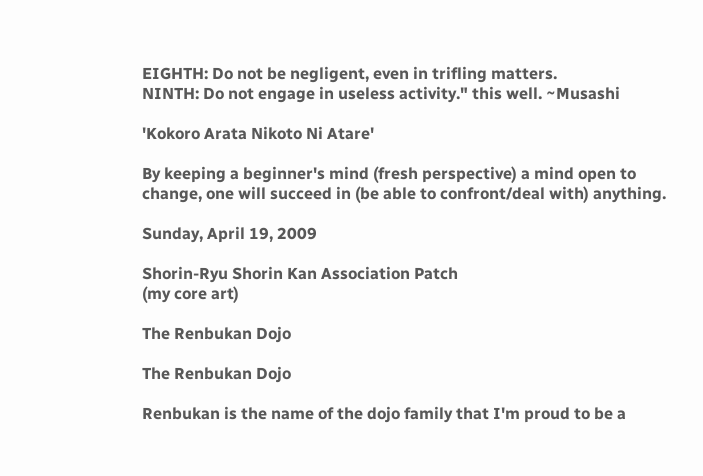EIGHTH: Do not be negligent, even in trifling matters.
NINTH: Do not engage in useless activity." this well. ~Musashi

'Kokoro Arata Nikoto Ni Atare'

By keeping a beginner's mind (fresh perspective) a mind open to change, one will succeed in (be able to confront/deal with) anything.

Sunday, April 19, 2009

Shorin-Ryu Shorin Kan Association Patch
(my core art)

The Renbukan Dojo

The Renbukan Dojo

Renbukan is the name of the dojo family that I'm proud to be a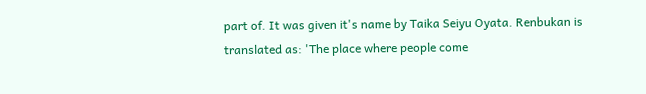part of. It was given it's name by Taika Seiyu Oyata. Renbukan is translated as: 'The place where people come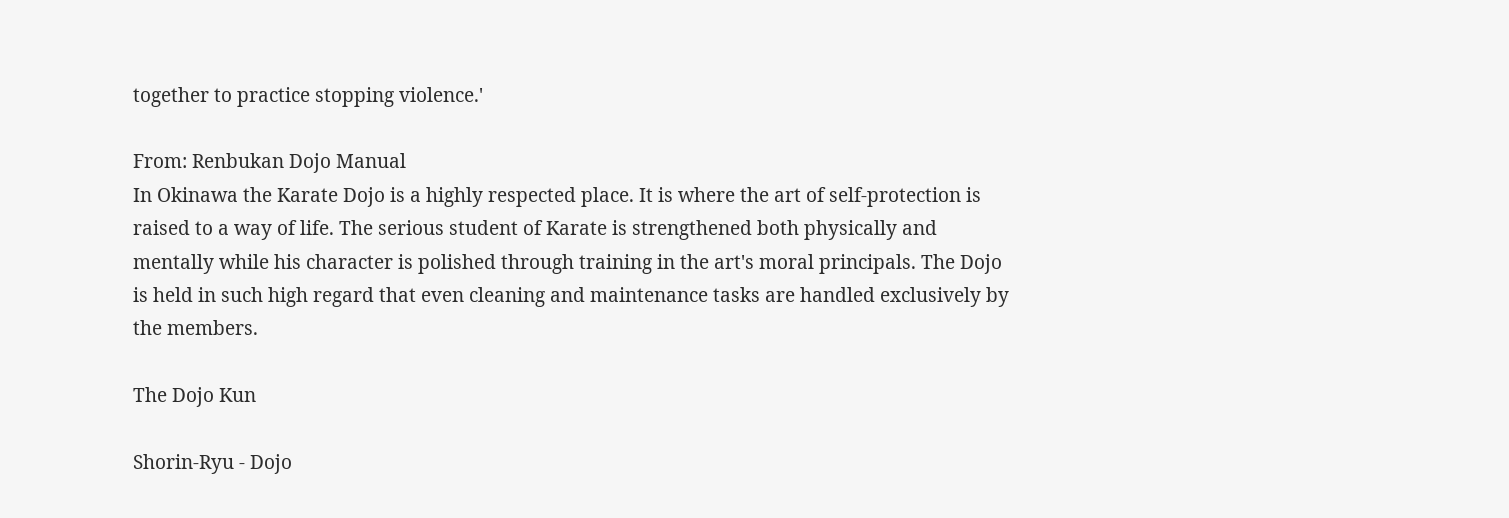together to practice stopping violence.'

From: Renbukan Dojo Manual
In Okinawa the Karate Dojo is a highly respected place. It is where the art of self-protection is raised to a way of life. The serious student of Karate is strengthened both physically and mentally while his character is polished through training in the art's moral principals. The Dojo is held in such high regard that even cleaning and maintenance tasks are handled exclusively by the members.

The Dojo Kun

Shorin-Ryu - Dojo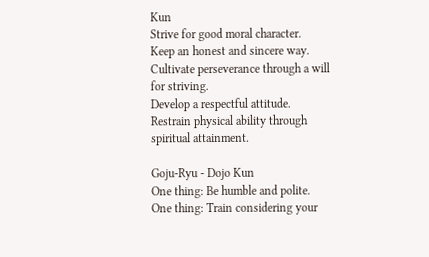Kun
Strive for good moral character.
Keep an honest and sincere way.
Cultivate perseverance through a will for striving.
Develop a respectful attitude.
Restrain physical ability through spiritual attainment.

Goju-Ryu - Dojo Kun
One thing: Be humble and polite.
One thing: Train considering your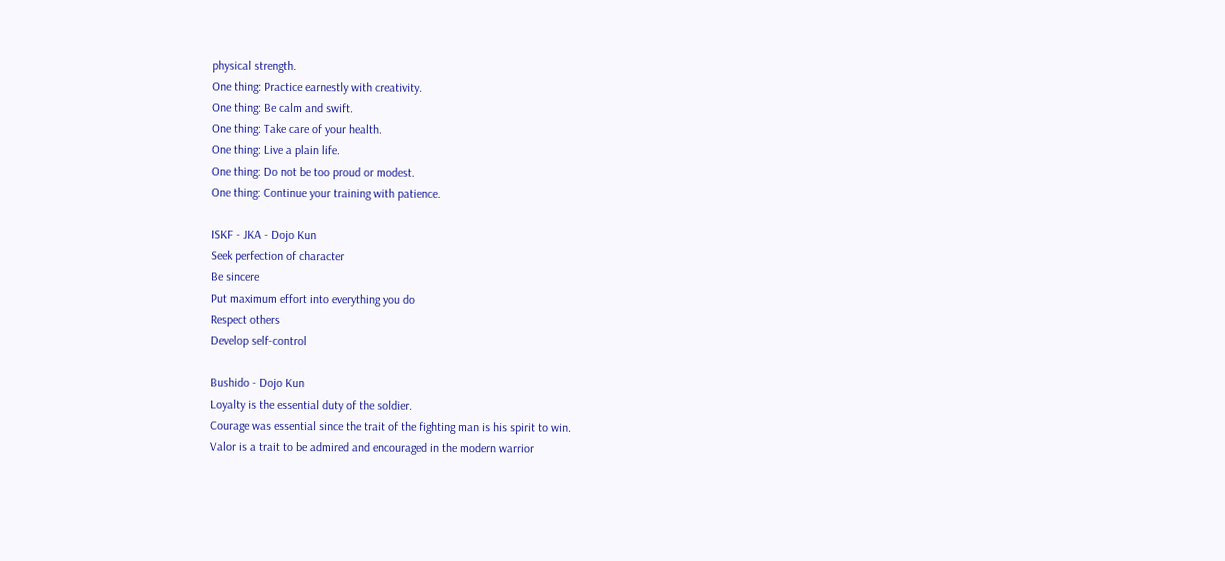physical strength.
One thing: Practice earnestly with creativity.
One thing: Be calm and swift.
One thing: Take care of your health.
One thing: Live a plain life.
One thing: Do not be too proud or modest.
One thing: Continue your training with patience.

ISKF - JKA - Dojo Kun
Seek perfection of character
Be sincere
Put maximum effort into everything you do
Respect others
Develop self-control

Bushido - Dojo Kun
Loyalty is the essential duty of the soldier.
Courage was essential since the trait of the fighting man is his spirit to win.
Valor is a trait to be admired and encouraged in the modern warrior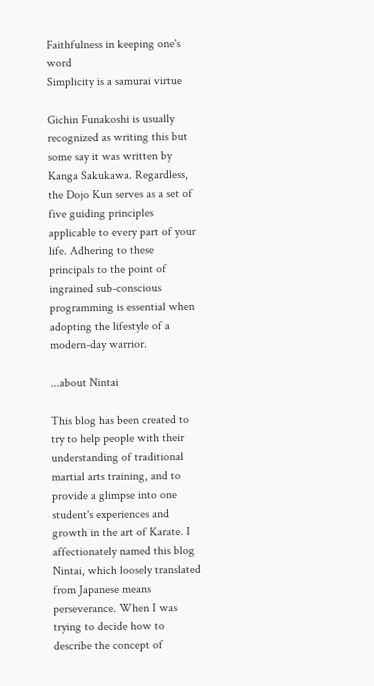Faithfulness in keeping one's word
Simplicity is a samurai virtue

Gichin Funakoshi is usually recognized as writing this but some say it was written by Kanga Sakukawa. Regardless, the Dojo Kun serves as a set of five guiding principles applicable to every part of your life. Adhering to these principals to the point of ingrained sub-conscious programming is essential when adopting the lifestyle of a modern-day warrior.

...about Nintai

This blog has been created to try to help people with their understanding of traditional martial arts training, and to provide a glimpse into one student's experiences and growth in the art of Karate. I affectionately named this blog Nintai, which loosely translated from Japanese means perseverance. When I was trying to decide how to describe the concept of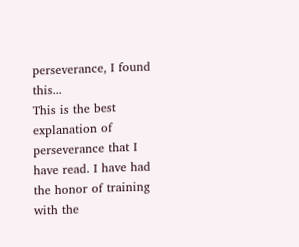perseverance, I found this...
This is the best explanation of perseverance that I have read. I have had the honor of training with the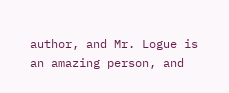author, and Mr. Logue is an amazing person, and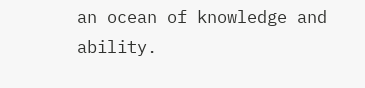an ocean of knowledge and ability.